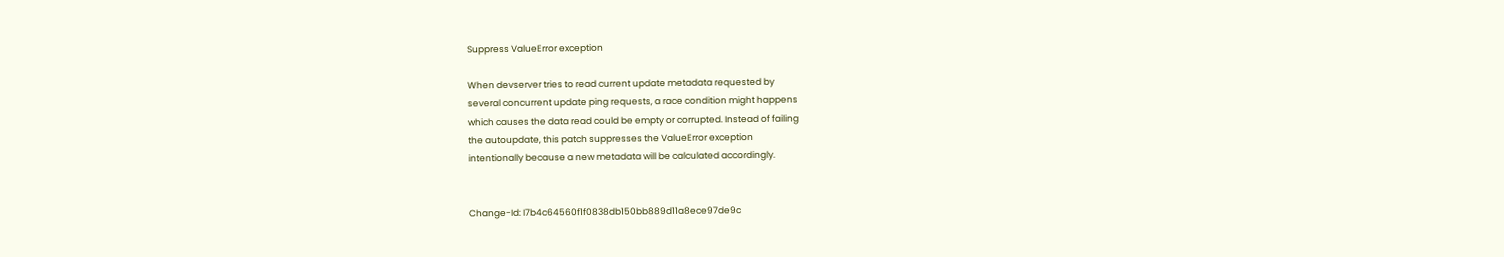Suppress ValueError exception

When devserver tries to read current update metadata requested by
several concurrent update ping requests, a race condition might happens
which causes the data read could be empty or corrupted. Instead of failing
the autoupdate, this patch suppresses the ValueError exception
intentionally because a new metadata will be calculated accordingly.


Change-Id: I7b4c64560f1f0838db150bb889d11a8ece97de9c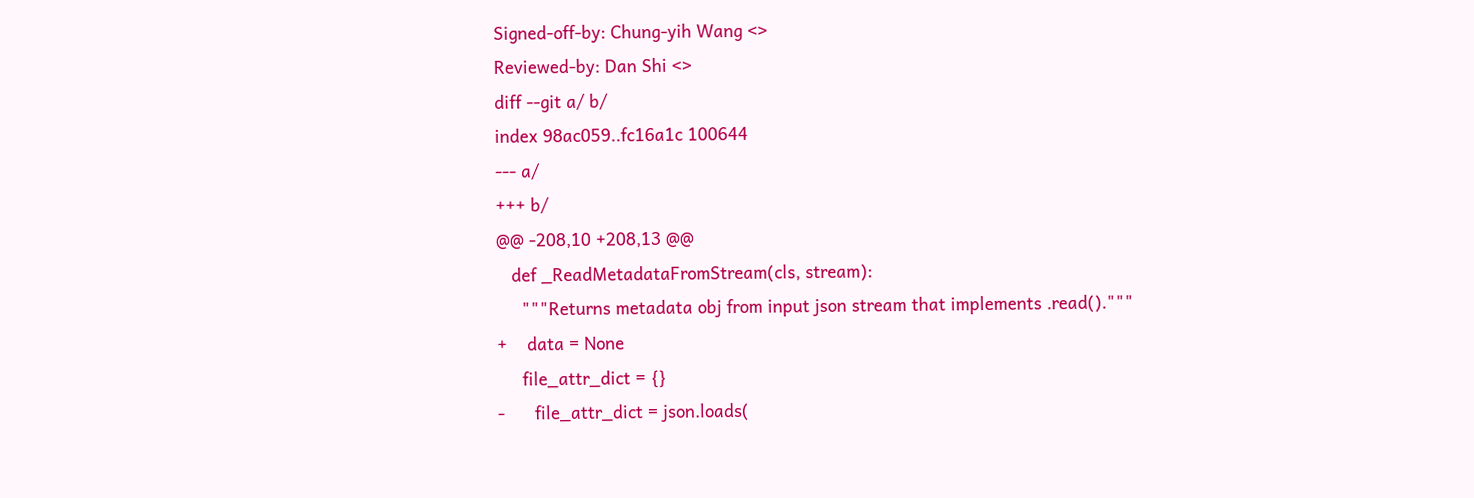Signed-off-by: Chung-yih Wang <>
Reviewed-by: Dan Shi <>
diff --git a/ b/
index 98ac059..fc16a1c 100644
--- a/
+++ b/
@@ -208,10 +208,13 @@
   def _ReadMetadataFromStream(cls, stream):
     """Returns metadata obj from input json stream that implements .read()."""
+    data = None
     file_attr_dict = {}
-      file_attr_dict = json.loads(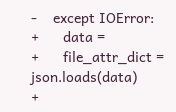-    except IOError:
+      data =
+      file_attr_dict = json.loads(data)
+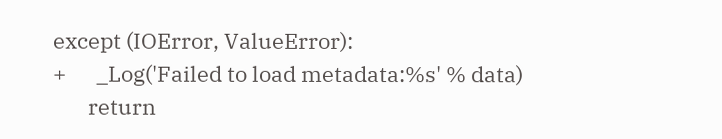except (IOError, ValueError):
+      _Log('Failed to load metadata:%s' % data)
       return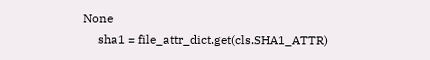None
     sha1 = file_attr_dict.get(cls.SHA1_ATTR)